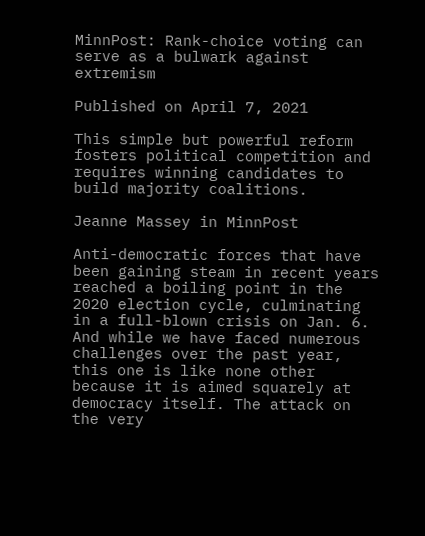MinnPost: Rank-choice voting can serve as a bulwark against extremism

Published on April 7, 2021

This simple but powerful reform fosters political competition and requires winning candidates to build majority coalitions.

Jeanne Massey in MinnPost

Anti-democratic forces that have been gaining steam in recent years reached a boiling point in the 2020 election cycle, culminating in a full-blown crisis on Jan. 6. And while we have faced numerous challenges over the past year, this one is like none other because it is aimed squarely at democracy itself. The attack on the very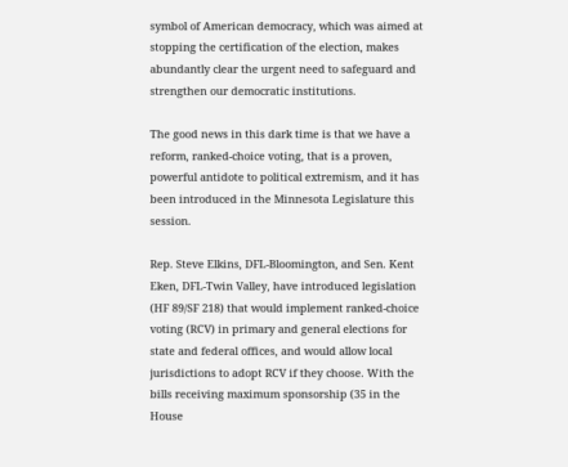symbol of American democracy, which was aimed at stopping the certification of the election, makes abundantly clear the urgent need to safeguard and strengthen our democratic institutions.

The good news in this dark time is that we have a reform, ranked-choice voting, that is a proven, powerful antidote to political extremism, and it has been introduced in the Minnesota Legislature this session.

Rep. Steve Elkins, DFL-Bloomington, and Sen. Kent Eken, DFL-Twin Valley, have introduced legislation (HF 89/SF 218) that would implement ranked-choice voting (RCV) in primary and general elections for state and federal offices, and would allow local jurisdictions to adopt RCV if they choose. With the bills receiving maximum sponsorship (35 in the House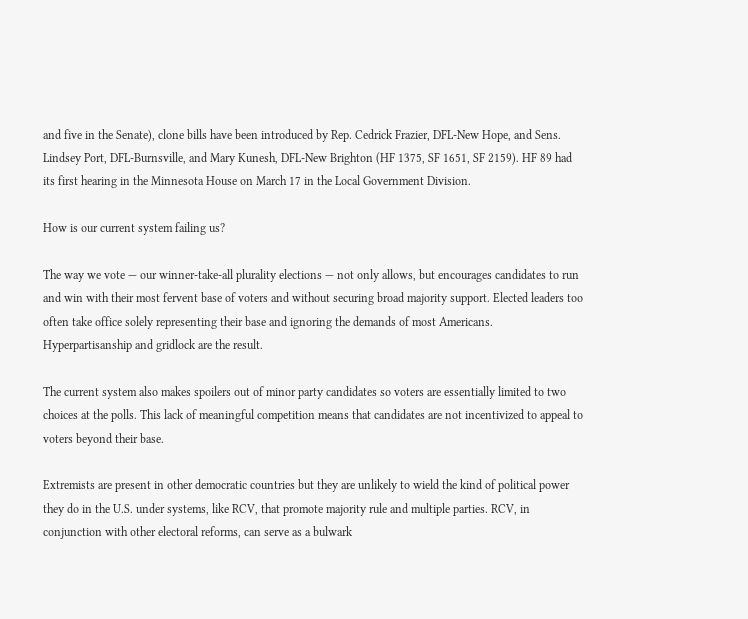and five in the Senate), clone bills have been introduced by Rep. Cedrick Frazier, DFL-New Hope, and Sens. Lindsey Port, DFL-Burnsville, and Mary Kunesh, DFL-New Brighton (HF 1375, SF 1651, SF 2159). HF 89 had its first hearing in the Minnesota House on March 17 in the Local Government Division.

How is our current system failing us?

The way we vote — our winner-take-all plurality elections — not only allows, but encourages candidates to run and win with their most fervent base of voters and without securing broad majority support. Elected leaders too often take office solely representing their base and ignoring the demands of most Americans. Hyperpartisanship and gridlock are the result.

The current system also makes spoilers out of minor party candidates so voters are essentially limited to two choices at the polls. This lack of meaningful competition means that candidates are not incentivized to appeal to voters beyond their base.

Extremists are present in other democratic countries but they are unlikely to wield the kind of political power they do in the U.S. under systems, like RCV, that promote majority rule and multiple parties. RCV, in conjunction with other electoral reforms, can serve as a bulwark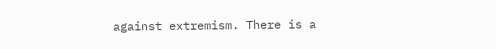against extremism. There is a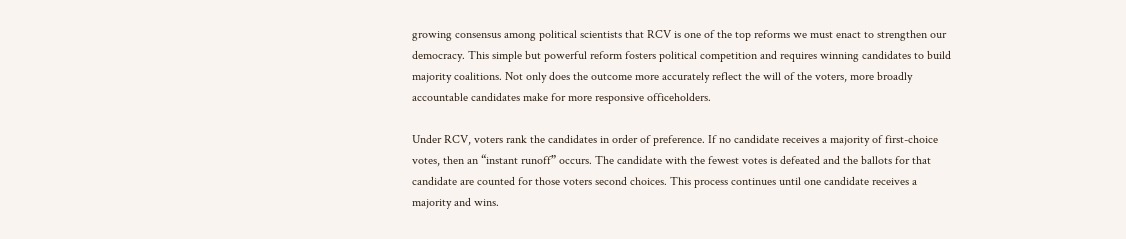growing consensus among political scientists that RCV is one of the top reforms we must enact to strengthen our democracy. This simple but powerful reform fosters political competition and requires winning candidates to build majority coalitions. Not only does the outcome more accurately reflect the will of the voters, more broadly accountable candidates make for more responsive officeholders.

Under RCV, voters rank the candidates in order of preference. If no candidate receives a majority of first-choice votes, then an “instant runoff” occurs. The candidate with the fewest votes is defeated and the ballots for that candidate are counted for those voters second choices. This process continues until one candidate receives a majority and wins.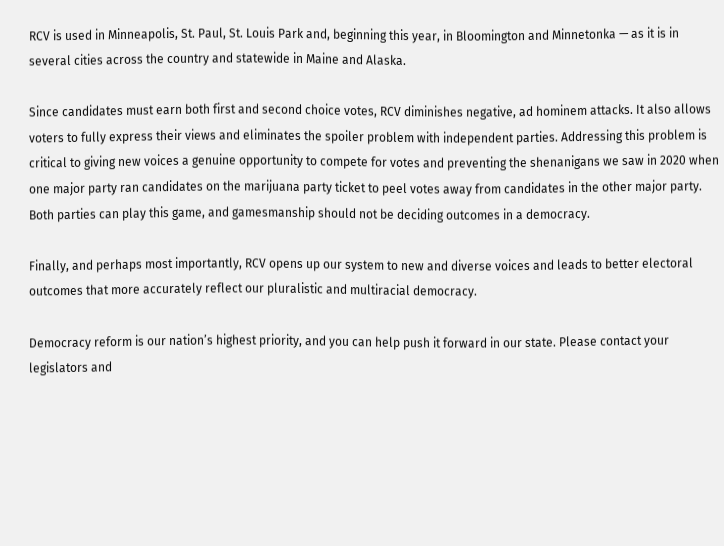RCV is used in Minneapolis, St. Paul, St. Louis Park and, beginning this year, in Bloomington and Minnetonka — as it is in several cities across the country and statewide in Maine and Alaska.

Since candidates must earn both first and second choice votes, RCV diminishes negative, ad hominem attacks. It also allows voters to fully express their views and eliminates the spoiler problem with independent parties. Addressing this problem is critical to giving new voices a genuine opportunity to compete for votes and preventing the shenanigans we saw in 2020 when one major party ran candidates on the marijuana party ticket to peel votes away from candidates in the other major party. Both parties can play this game, and gamesmanship should not be deciding outcomes in a democracy.

Finally, and perhaps most importantly, RCV opens up our system to new and diverse voices and leads to better electoral outcomes that more accurately reflect our pluralistic and multiracial democracy.

Democracy reform is our nation’s highest priority, and you can help push it forward in our state. Please contact your legislators and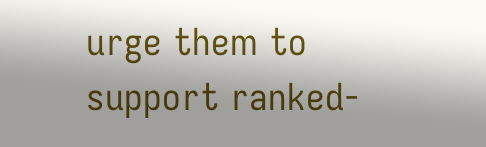urge them to support ranked-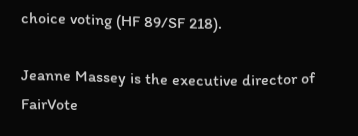choice voting (HF 89/SF 218).

Jeanne Massey is the executive director of FairVote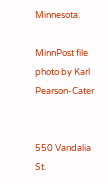Minnesota.

MinnPost file photo by Karl Pearson-Cater


550 Vandalia St.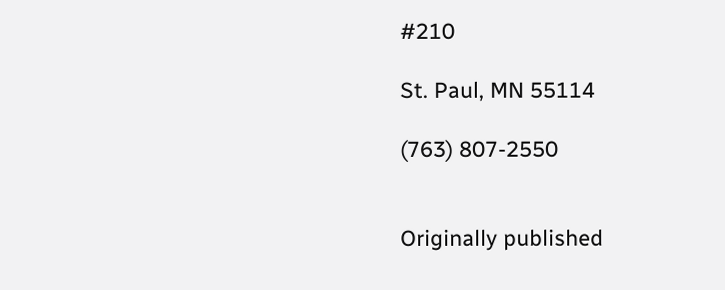#210

St. Paul, MN 55114

(763) 807-2550


Originally published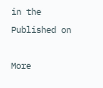in the
Published on

More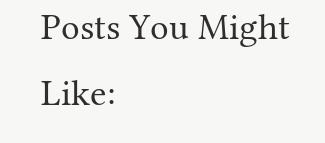Posts You Might Like: